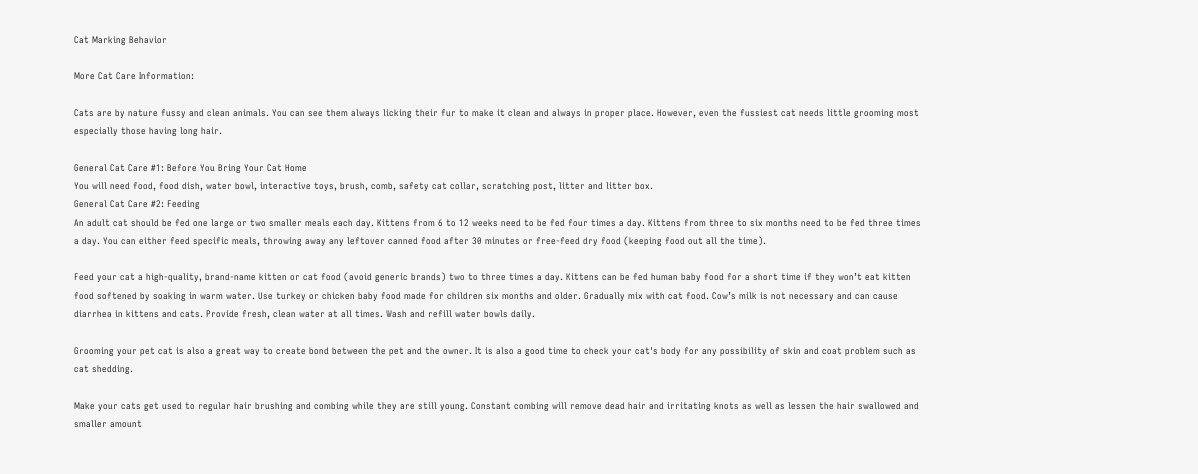Cat Marking Behavior

More Cat Care Information:

Cats are by nature fussy and clean animals. You can see them always licking their fur to make it clean and always in proper place. However, even the fussiest cat needs little grooming most especially those having long hair.

General Cat Care #1: Before You Bring Your Cat Home
You will need food, food dish, water bowl, interactive toys, brush, comb, safety cat collar, scratching post, litter and litter box.
General Cat Care #2: Feeding
An adult cat should be fed one large or two smaller meals each day. Kittens from 6 to 12 weeks need to be fed four times a day. Kittens from three to six months need to be fed three times a day. You can either feed specific meals, throwing away any leftover canned food after 30 minutes or free-feed dry food (keeping food out all the time).

Feed your cat a high-quality, brand-name kitten or cat food (avoid generic brands) two to three times a day. Kittens can be fed human baby food for a short time if they won’t eat kitten food softened by soaking in warm water. Use turkey or chicken baby food made for children six months and older. Gradually mix with cat food. Cow’s milk is not necessary and can cause diarrhea in kittens and cats. Provide fresh, clean water at all times. Wash and refill water bowls daily.

Grooming your pet cat is also a great way to create bond between the pet and the owner. It is also a good time to check your cat's body for any possibility of skin and coat problem such as cat shedding.

Make your cats get used to regular hair brushing and combing while they are still young. Constant combing will remove dead hair and irritating knots as well as lessen the hair swallowed and smaller amount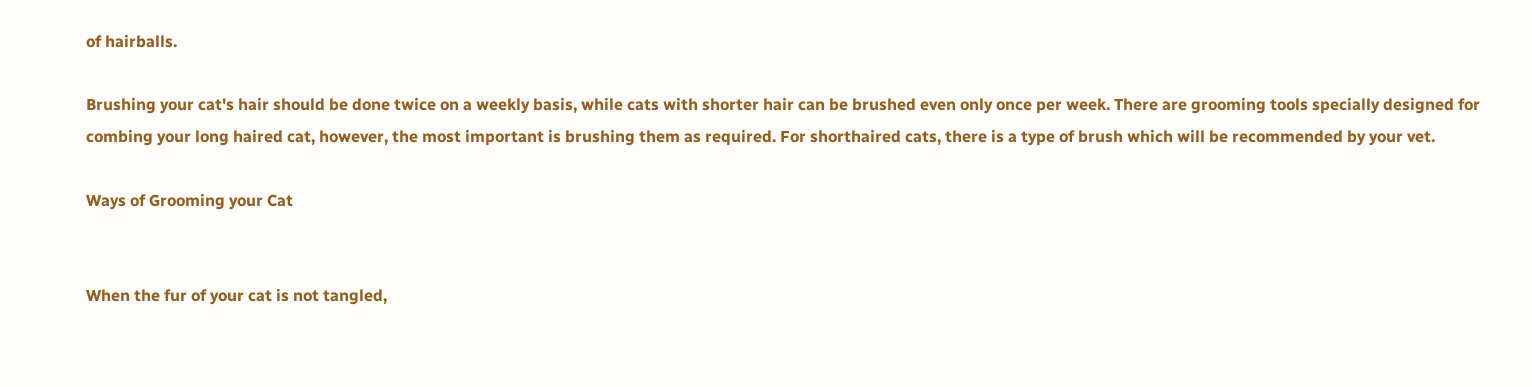of hairballs.

Brushing your cat's hair should be done twice on a weekly basis, while cats with shorter hair can be brushed even only once per week. There are grooming tools specially designed for combing your long haired cat, however, the most important is brushing them as required. For shorthaired cats, there is a type of brush which will be recommended by your vet.

Ways of Grooming your Cat


When the fur of your cat is not tangled,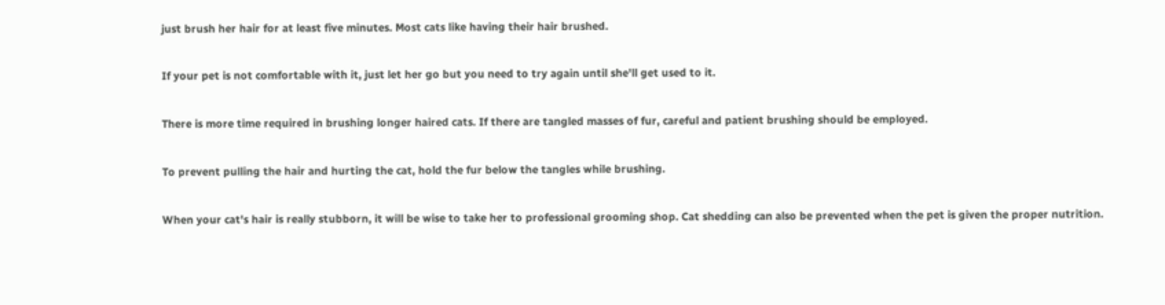just brush her hair for at least five minutes. Most cats like having their hair brushed.

If your pet is not comfortable with it, just let her go but you need to try again until she'll get used to it.

There is more time required in brushing longer haired cats. If there are tangled masses of fur, careful and patient brushing should be employed.

To prevent pulling the hair and hurting the cat, hold the fur below the tangles while brushing.

When your cat's hair is really stubborn, it will be wise to take her to professional grooming shop. Cat shedding can also be prevented when the pet is given the proper nutrition.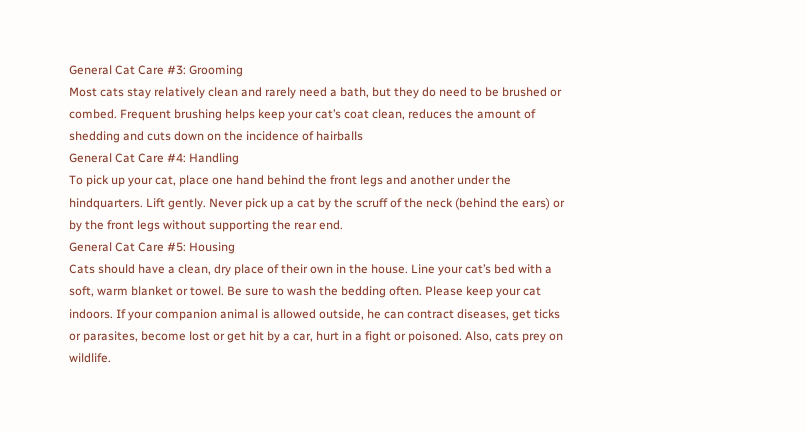General Cat Care #3: Grooming
Most cats stay relatively clean and rarely need a bath, but they do need to be brushed or combed. Frequent brushing helps keep your cat’s coat clean, reduces the amount of shedding and cuts down on the incidence of hairballs
General Cat Care #4: Handling
To pick up your cat, place one hand behind the front legs and another under the hindquarters. Lift gently. Never pick up a cat by the scruff of the neck (behind the ears) or by the front legs without supporting the rear end.
General Cat Care #5: Housing
Cats should have a clean, dry place of their own in the house. Line your cat’s bed with a soft, warm blanket or towel. Be sure to wash the bedding often. Please keep your cat indoors. If your companion animal is allowed outside, he can contract diseases, get ticks or parasites, become lost or get hit by a car, hurt in a fight or poisoned. Also, cats prey on wildlife.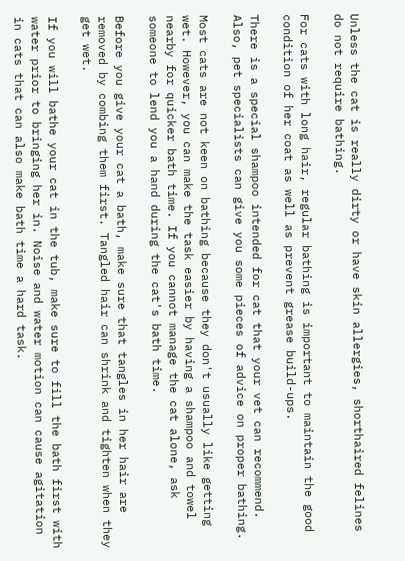Unless the cat is really dirty or have skin allergies, shorthaired felines do not require bathing.

For cats with long hair, regular bathing is important to maintain the good condition of her coat as well as prevent grease build-ups.

There is a special shampoo intended for cat that your vet can recommend. Also, pet specialists can give you some pieces of advice on proper bathing.

Most cats are not keen on bathing because they don't usually like getting wet. However, you can make the task easier by having a shampoo and towel nearby for quicker bath time. If you cannot manage the cat alone, ask someone to lend you a hand during the cat's bath time.

Before you give your cat a bath, make sure that tangles in her hair are removed by combing them first. Tangled hair can shrink and tighten when they get wet.

If you will bathe your cat in the tub, make sure to fill the bath first with water prior to bringing her in. Noise and water motion can cause agitation in cats that can also make bath time a hard task.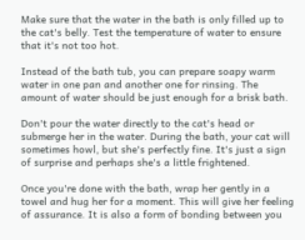Make sure that the water in the bath is only filled up to the cat's belly. Test the temperature of water to ensure that it's not too hot.

Instead of the bath tub, you can prepare soapy warm water in one pan and another one for rinsing. The amount of water should be just enough for a brisk bath.

Don't pour the water directly to the cat's head or submerge her in the water. During the bath, your cat will sometimes howl, but she's perfectly fine. It's just a sign of surprise and perhaps she's a little frightened.

Once you're done with the bath, wrap her gently in a towel and hug her for a moment. This will give her feeling of assurance. It is also a form of bonding between you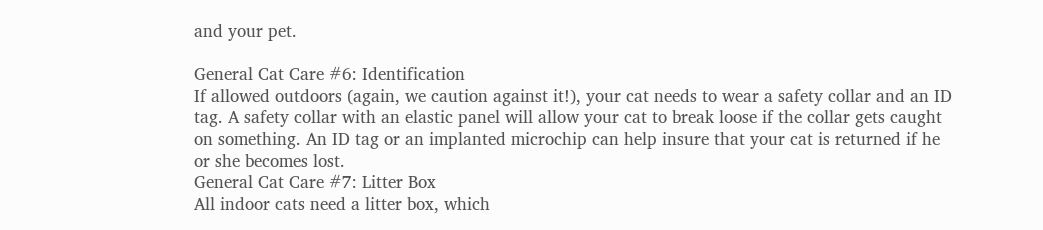and your pet.

General Cat Care #6: Identification
If allowed outdoors (again, we caution against it!), your cat needs to wear a safety collar and an ID tag. A safety collar with an elastic panel will allow your cat to break loose if the collar gets caught on something. An ID tag or an implanted microchip can help insure that your cat is returned if he or she becomes lost.
General Cat Care #7: Litter Box
All indoor cats need a litter box, which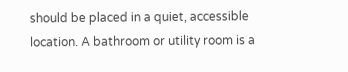should be placed in a quiet, accessible location. A bathroom or utility room is a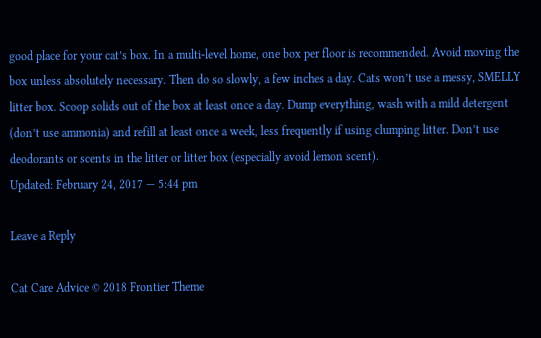good place for your cat’s box. In a multi-level home, one box per floor is recommended. Avoid moving the box unless absolutely necessary. Then do so slowly, a few inches a day. Cats won’t use a messy, SMELLY litter box. Scoop solids out of the box at least once a day. Dump everything, wash with a mild detergent (don’t use ammonia) and refill at least once a week, less frequently if using clumping litter. Don’t use deodorants or scents in the litter or litter box (especially avoid lemon scent).
Updated: February 24, 2017 — 5:44 pm

Leave a Reply

Cat Care Advice © 2018 Frontier Theme